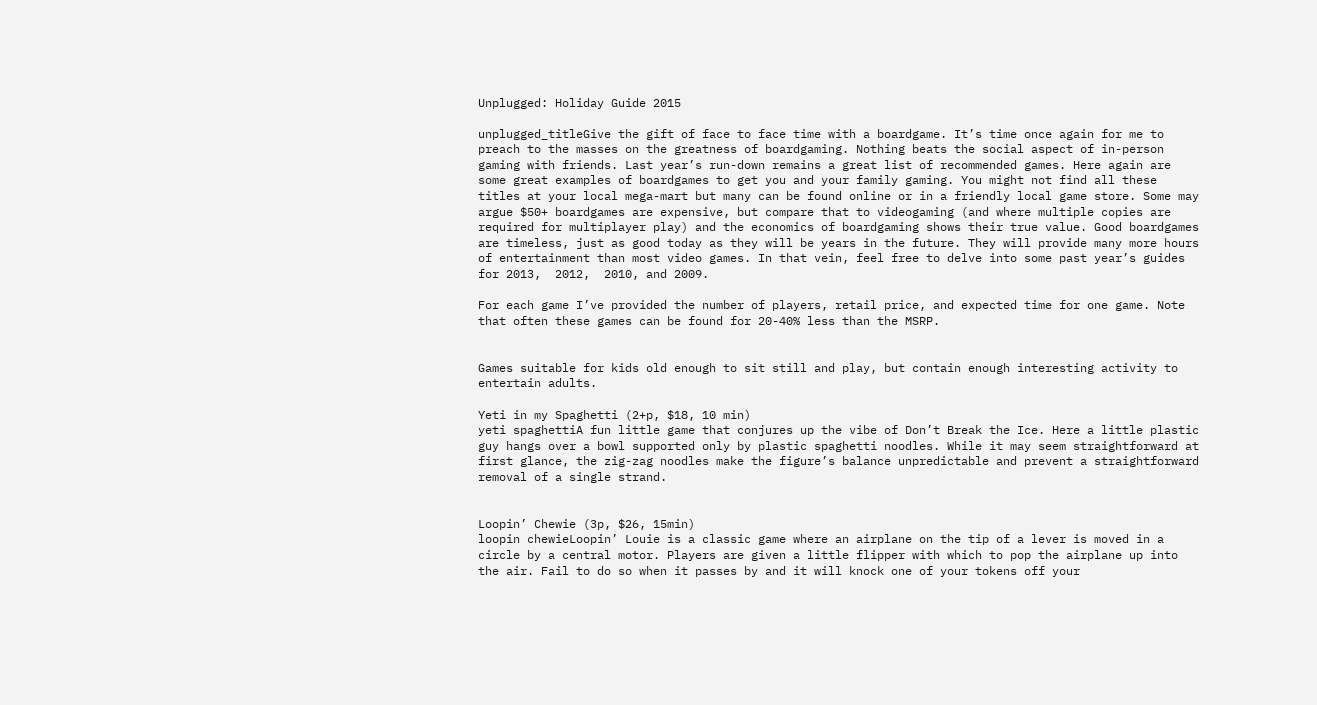Unplugged: Holiday Guide 2015

unplugged_titleGive the gift of face to face time with a boardgame. It’s time once again for me to preach to the masses on the greatness of boardgaming. Nothing beats the social aspect of in-person gaming with friends. Last year’s run-down remains a great list of recommended games. Here again are some great examples of boardgames to get you and your family gaming. You might not find all these titles at your local mega-mart but many can be found online or in a friendly local game store. Some may argue $50+ boardgames are expensive, but compare that to videogaming (and where multiple copies are required for multiplayer play) and the economics of boardgaming shows their true value. Good boardgames are timeless, just as good today as they will be years in the future. They will provide many more hours of entertainment than most video games. In that vein, feel free to delve into some past year’s guides for 2013,  2012,  2010, and 2009.

For each game I’ve provided the number of players, retail price, and expected time for one game. Note that often these games can be found for 20-40% less than the MSRP.


Games suitable for kids old enough to sit still and play, but contain enough interesting activity to entertain adults.

Yeti in my Spaghetti (2+p, $18, 10 min)
yeti spaghettiA fun little game that conjures up the vibe of Don’t Break the Ice. Here a little plastic guy hangs over a bowl supported only by plastic spaghetti noodles. While it may seem straightforward at first glance, the zig-zag noodles make the figure’s balance unpredictable and prevent a straightforward removal of a single strand.


Loopin’ Chewie (3p, $26, 15min)
loopin chewieLoopin’ Louie is a classic game where an airplane on the tip of a lever is moved in a circle by a central motor. Players are given a little flipper with which to pop the airplane up into the air. Fail to do so when it passes by and it will knock one of your tokens off your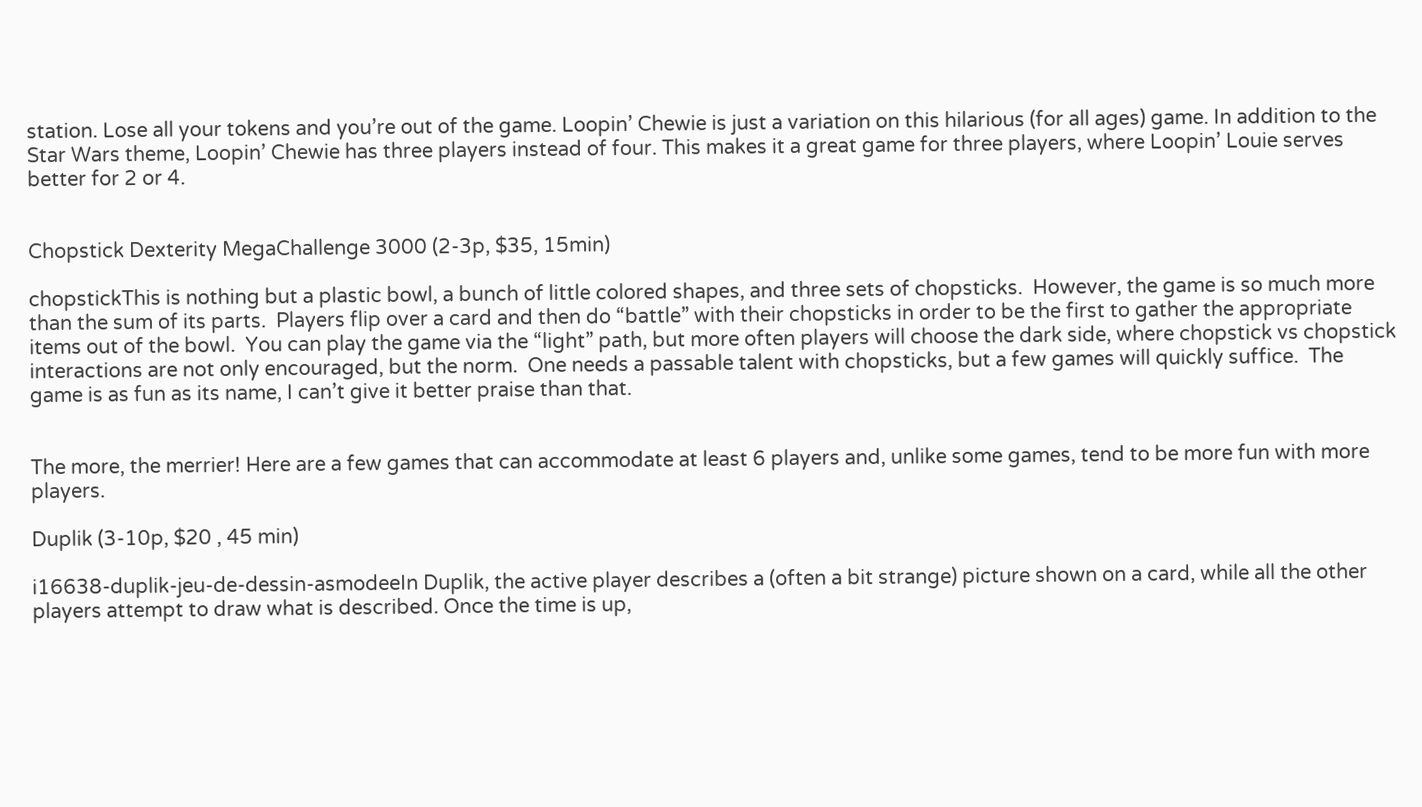station. Lose all your tokens and you’re out of the game. Loopin’ Chewie is just a variation on this hilarious (for all ages) game. In addition to the Star Wars theme, Loopin’ Chewie has three players instead of four. This makes it a great game for three players, where Loopin’ Louie serves better for 2 or 4.


Chopstick Dexterity MegaChallenge 3000 (2-3p, $35, 15min)

chopstickThis is nothing but a plastic bowl, a bunch of little colored shapes, and three sets of chopsticks.  However, the game is so much more than the sum of its parts.  Players flip over a card and then do “battle” with their chopsticks in order to be the first to gather the appropriate items out of the bowl.  You can play the game via the “light” path, but more often players will choose the dark side, where chopstick vs chopstick interactions are not only encouraged, but the norm.  One needs a passable talent with chopsticks, but a few games will quickly suffice.  The game is as fun as its name, I can’t give it better praise than that.


The more, the merrier! Here are a few games that can accommodate at least 6 players and, unlike some games, tend to be more fun with more players.

Duplik (3-10p, $20 , 45 min)

i16638-duplik-jeu-de-dessin-asmodeeIn Duplik, the active player describes a (often a bit strange) picture shown on a card, while all the other players attempt to draw what is described. Once the time is up,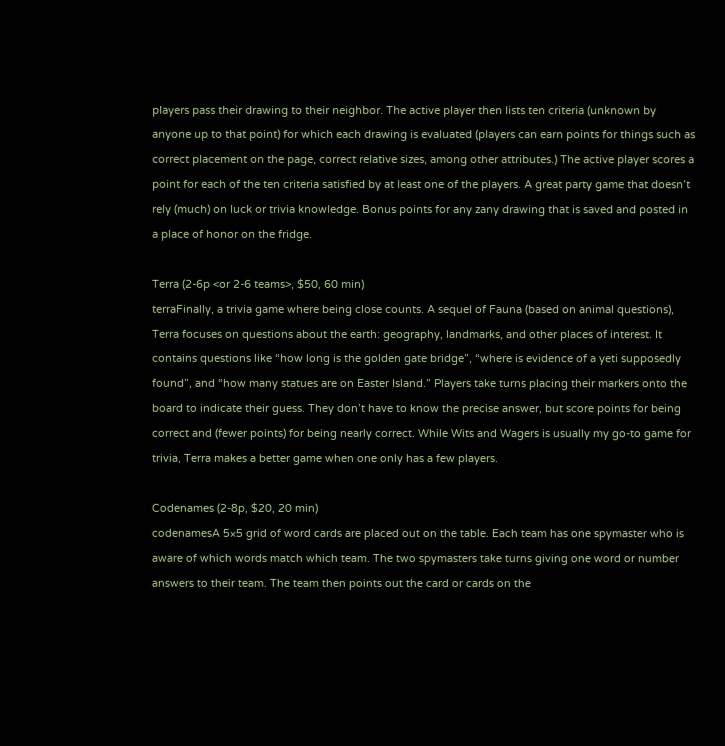players pass their drawing to their neighbor. The active player then lists ten criteria (unknown by anyone up to that point) for which each drawing is evaluated (players can earn points for things such as correct placement on the page, correct relative sizes, among other attributes.) The active player scores a point for each of the ten criteria satisfied by at least one of the players. A great party game that doesn’t rely (much) on luck or trivia knowledge. Bonus points for any zany drawing that is saved and posted in a place of honor on the fridge.

Terra (2-6p <or 2-6 teams>, $50, 60 min)
terraFinally, a trivia game where being close counts. A sequel of Fauna (based on animal questions), Terra focuses on questions about the earth: geography, landmarks, and other places of interest. It contains questions like “how long is the golden gate bridge”, “where is evidence of a yeti supposedly found”, and “how many statues are on Easter Island.” Players take turns placing their markers onto the board to indicate their guess. They don’t have to know the precise answer, but score points for being correct and (fewer points) for being nearly correct. While Wits and Wagers is usually my go-to game for trivia, Terra makes a better game when one only has a few players.

Codenames (2-8p, $20, 20 min)
codenamesA 5×5 grid of word cards are placed out on the table. Each team has one spymaster who is aware of which words match which team. The two spymasters take turns giving one word or number answers to their team. The team then points out the card or cards on the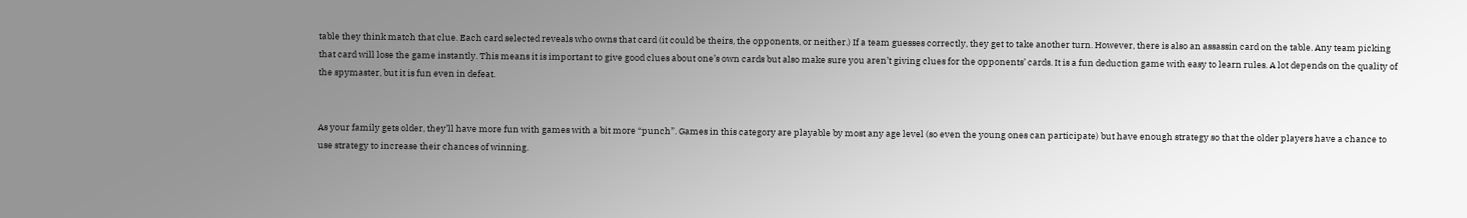table they think match that clue. Each card selected reveals who owns that card (it could be theirs, the opponents, or neither.) If a team guesses correctly, they get to take another turn. However, there is also an assassin card on the table. Any team picking that card will lose the game instantly. This means it is important to give good clues about one’s own cards but also make sure you aren’t giving clues for the opponents’ cards. It is a fun deduction game with easy to learn rules. A lot depends on the quality of the spymaster, but it is fun even in defeat.


As your family gets older, they’ll have more fun with games with a bit more “punch”. Games in this category are playable by most any age level (so even the young ones can participate) but have enough strategy so that the older players have a chance to use strategy to increase their chances of winning.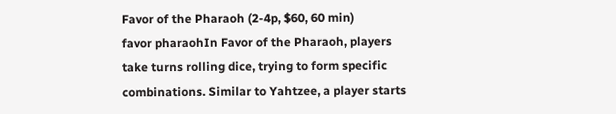Favor of the Pharaoh (2-4p, $60, 60 min)
favor pharaohIn Favor of the Pharaoh, players take turns rolling dice, trying to form specific combinations. Similar to Yahtzee, a player starts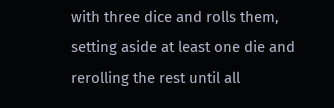with three dice and rolls them, setting aside at least one die and rerolling the rest until all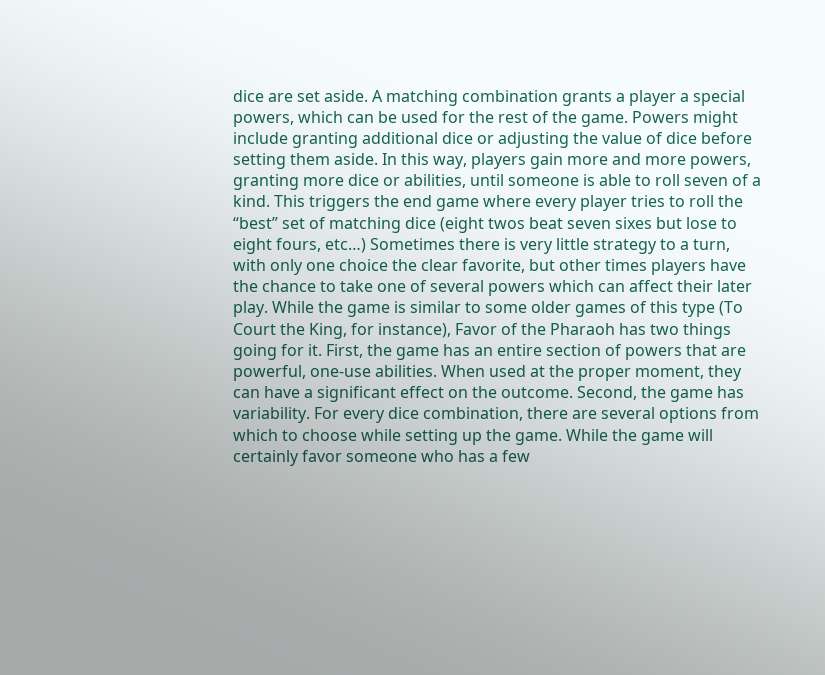dice are set aside. A matching combination grants a player a special powers, which can be used for the rest of the game. Powers might include granting additional dice or adjusting the value of dice before setting them aside. In this way, players gain more and more powers, granting more dice or abilities, until someone is able to roll seven of a kind. This triggers the end game where every player tries to roll the “best” set of matching dice (eight twos beat seven sixes but lose to eight fours, etc…) Sometimes there is very little strategy to a turn, with only one choice the clear favorite, but other times players have the chance to take one of several powers which can affect their later play. While the game is similar to some older games of this type (To Court the King, for instance), Favor of the Pharaoh has two things going for it. First, the game has an entire section of powers that are powerful, one-use abilities. When used at the proper moment, they can have a significant effect on the outcome. Second, the game has variability. For every dice combination, there are several options from which to choose while setting up the game. While the game will certainly favor someone who has a few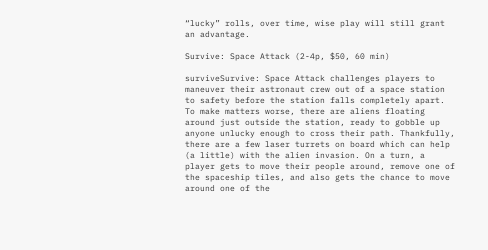“lucky” rolls, over time, wise play will still grant an advantage.

Survive: Space Attack (2-4p, $50, 60 min)

surviveSurvive: Space Attack challenges players to maneuver their astronaut crew out of a space station to safety before the station falls completely apart. To make matters worse, there are aliens floating around just outside the station, ready to gobble up anyone unlucky enough to cross their path. Thankfully, there are a few laser turrets on board which can help (a little) with the alien invasion. On a turn, a player gets to move their people around, remove one of the spaceship tiles, and also gets the chance to move around one of the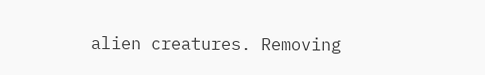alien creatures. Removing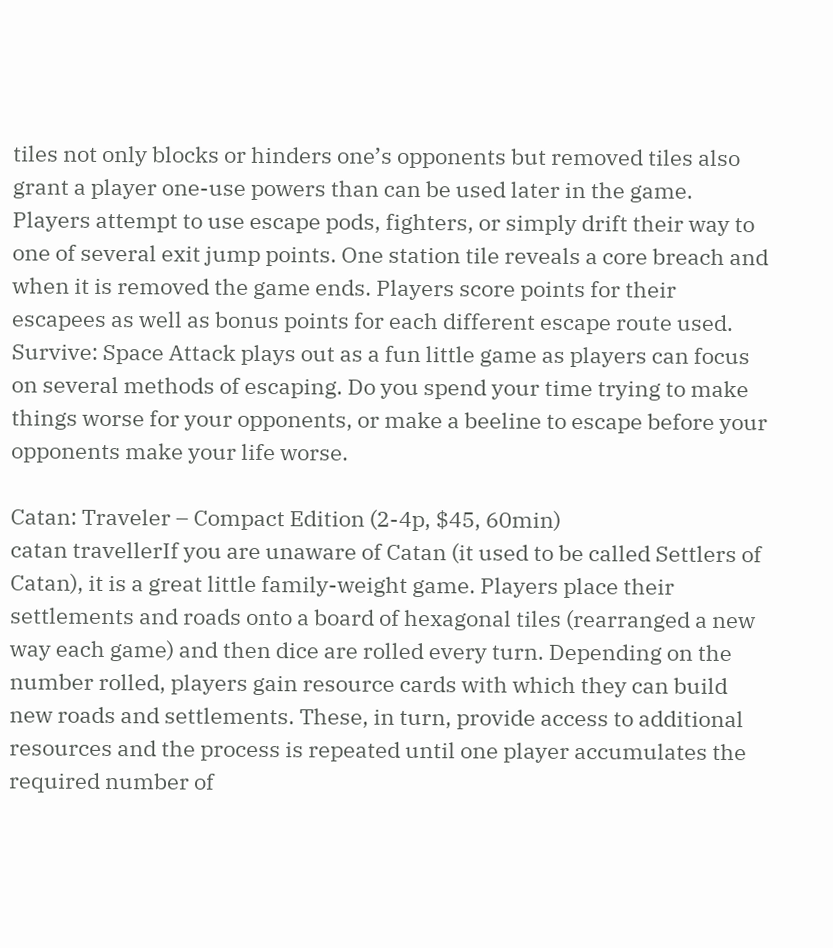tiles not only blocks or hinders one’s opponents but removed tiles also grant a player one-use powers than can be used later in the game. Players attempt to use escape pods, fighters, or simply drift their way to one of several exit jump points. One station tile reveals a core breach and when it is removed the game ends. Players score points for their escapees as well as bonus points for each different escape route used. Survive: Space Attack plays out as a fun little game as players can focus on several methods of escaping. Do you spend your time trying to make things worse for your opponents, or make a beeline to escape before your opponents make your life worse.

Catan: Traveler – Compact Edition (2-4p, $45, 60min)
catan travellerIf you are unaware of Catan (it used to be called Settlers of Catan), it is a great little family-weight game. Players place their settlements and roads onto a board of hexagonal tiles (rearranged a new way each game) and then dice are rolled every turn. Depending on the number rolled, players gain resource cards with which they can build new roads and settlements. These, in turn, provide access to additional resources and the process is repeated until one player accumulates the required number of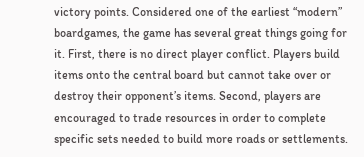victory points. Considered one of the earliest “modern” boardgames, the game has several great things going for it. First, there is no direct player conflict. Players build items onto the central board but cannot take over or destroy their opponent’s items. Second, players are encouraged to trade resources in order to complete specific sets needed to build more roads or settlements.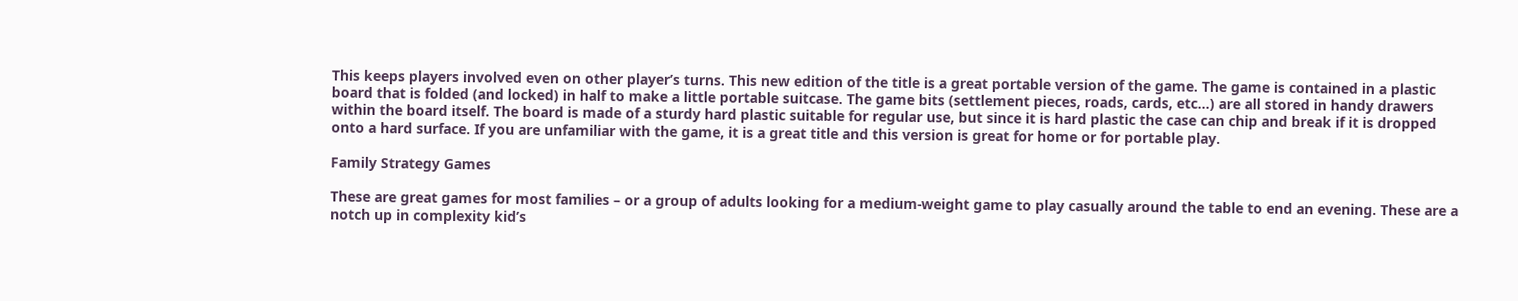This keeps players involved even on other player’s turns. This new edition of the title is a great portable version of the game. The game is contained in a plastic board that is folded (and locked) in half to make a little portable suitcase. The game bits (settlement pieces, roads, cards, etc…) are all stored in handy drawers within the board itself. The board is made of a sturdy hard plastic suitable for regular use, but since it is hard plastic the case can chip and break if it is dropped onto a hard surface. If you are unfamiliar with the game, it is a great title and this version is great for home or for portable play.

Family Strategy Games

These are great games for most families – or a group of adults looking for a medium-weight game to play casually around the table to end an evening. These are a notch up in complexity kid’s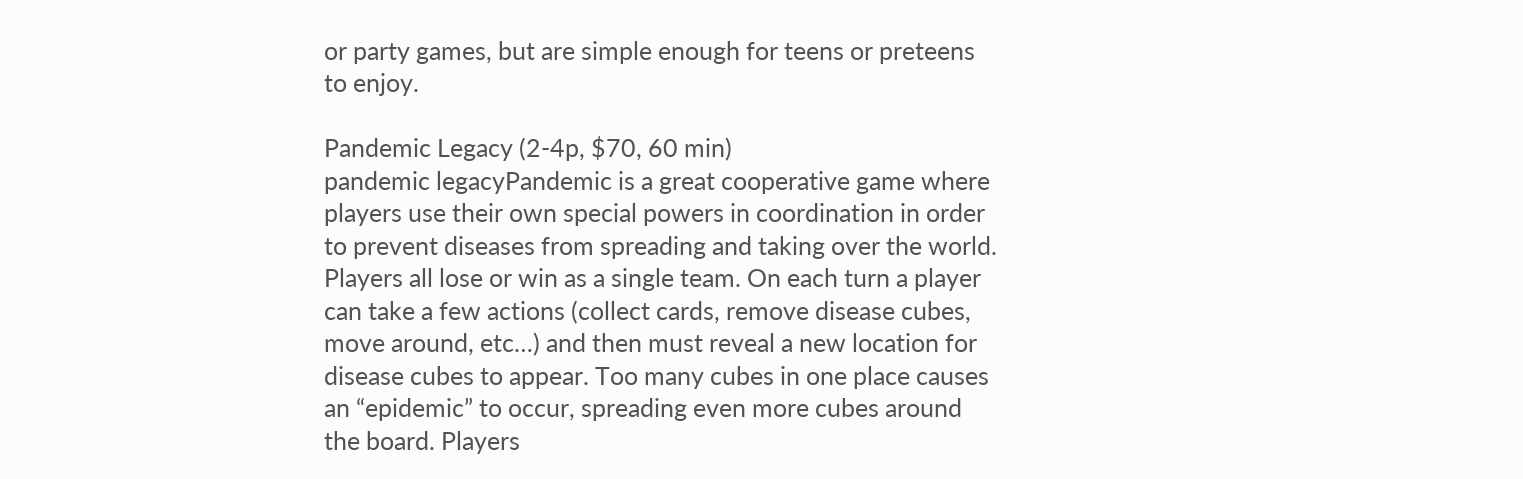or party games, but are simple enough for teens or preteens to enjoy.

Pandemic Legacy (2-4p, $70, 60 min)
pandemic legacyPandemic is a great cooperative game where players use their own special powers in coordination in order to prevent diseases from spreading and taking over the world. Players all lose or win as a single team. On each turn a player can take a few actions (collect cards, remove disease cubes, move around, etc…) and then must reveal a new location for disease cubes to appear. Too many cubes in one place causes an “epidemic” to occur, spreading even more cubes around the board. Players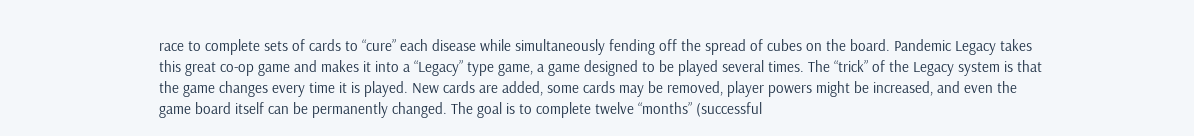race to complete sets of cards to “cure” each disease while simultaneously fending off the spread of cubes on the board. Pandemic Legacy takes this great co-op game and makes it into a “Legacy” type game, a game designed to be played several times. The “trick” of the Legacy system is that the game changes every time it is played. New cards are added, some cards may be removed, player powers might be increased, and even the game board itself can be permanently changed. The goal is to complete twelve “months” (successful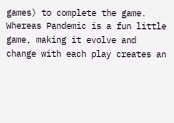games) to complete the game. Whereas Pandemic is a fun little game, making it evolve and change with each play creates an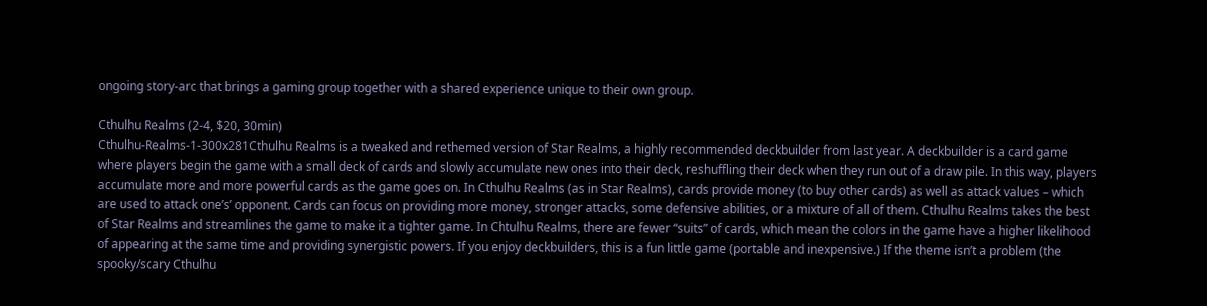ongoing story-arc that brings a gaming group together with a shared experience unique to their own group.

Cthulhu Realms (2-4, $20, 30min)
Cthulhu-Realms-1-300x281Cthulhu Realms is a tweaked and rethemed version of Star Realms, a highly recommended deckbuilder from last year. A deckbuilder is a card game where players begin the game with a small deck of cards and slowly accumulate new ones into their deck, reshuffling their deck when they run out of a draw pile. In this way, players accumulate more and more powerful cards as the game goes on. In Cthulhu Realms (as in Star Realms), cards provide money (to buy other cards) as well as attack values – which are used to attack one’s’ opponent. Cards can focus on providing more money, stronger attacks, some defensive abilities, or a mixture of all of them. Cthulhu Realms takes the best of Star Realms and streamlines the game to make it a tighter game. In Chtulhu Realms, there are fewer “suits” of cards, which mean the colors in the game have a higher likelihood of appearing at the same time and providing synergistic powers. If you enjoy deckbuilders, this is a fun little game (portable and inexpensive.) If the theme isn’t a problem (the spooky/scary Cthulhu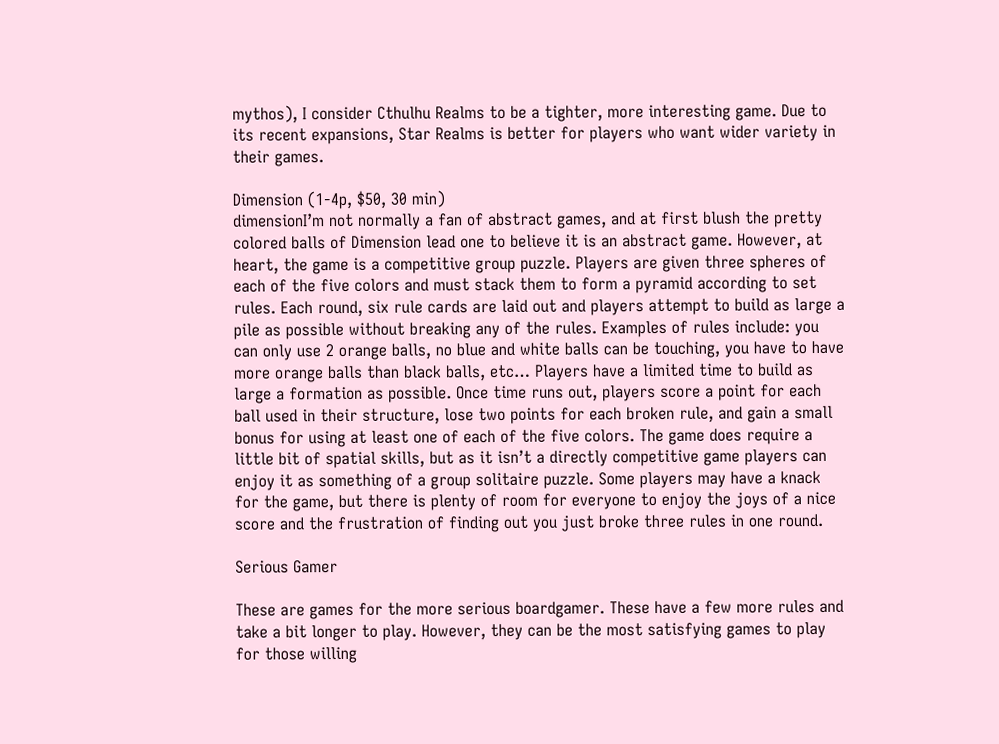mythos), I consider Cthulhu Realms to be a tighter, more interesting game. Due to its recent expansions, Star Realms is better for players who want wider variety in their games.

Dimension (1-4p, $50, 30 min)
dimensionI’m not normally a fan of abstract games, and at first blush the pretty colored balls of Dimension lead one to believe it is an abstract game. However, at heart, the game is a competitive group puzzle. Players are given three spheres of each of the five colors and must stack them to form a pyramid according to set rules. Each round, six rule cards are laid out and players attempt to build as large a pile as possible without breaking any of the rules. Examples of rules include: you can only use 2 orange balls, no blue and white balls can be touching, you have to have more orange balls than black balls, etc… Players have a limited time to build as large a formation as possible. Once time runs out, players score a point for each ball used in their structure, lose two points for each broken rule, and gain a small bonus for using at least one of each of the five colors. The game does require a little bit of spatial skills, but as it isn’t a directly competitive game players can enjoy it as something of a group solitaire puzzle. Some players may have a knack for the game, but there is plenty of room for everyone to enjoy the joys of a nice score and the frustration of finding out you just broke three rules in one round.

Serious Gamer

These are games for the more serious boardgamer. These have a few more rules and take a bit longer to play. However, they can be the most satisfying games to play for those willing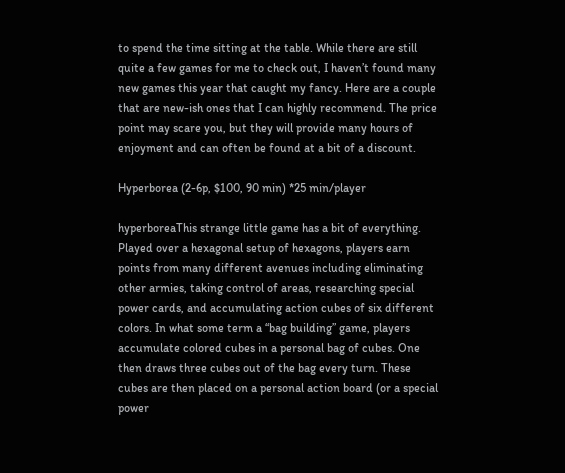to spend the time sitting at the table. While there are still quite a few games for me to check out, I haven’t found many new games this year that caught my fancy. Here are a couple that are new-ish ones that I can highly recommend. The price point may scare you, but they will provide many hours of enjoyment and can often be found at a bit of a discount.

Hyperborea (2-6p, $100, 90 min) *25 min/player

hyperboreaThis strange little game has a bit of everything. Played over a hexagonal setup of hexagons, players earn points from many different avenues including eliminating other armies, taking control of areas, researching special power cards, and accumulating action cubes of six different colors. In what some term a “bag building” game, players accumulate colored cubes in a personal bag of cubes. One then draws three cubes out of the bag every turn. These cubes are then placed on a personal action board (or a special power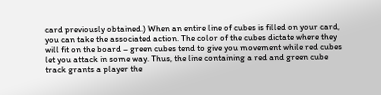card previously obtained.) When an entire line of cubes is filled on your card, you can take the associated action. The color of the cubes dictate where they will fit on the board – green cubes tend to give you movement while red cubes let you attack in some way. Thus, the line containing a red and green cube track grants a player the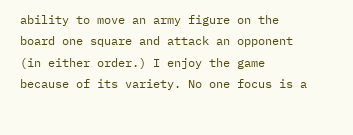ability to move an army figure on the board one square and attack an opponent (in either order.) I enjoy the game because of its variety. No one focus is a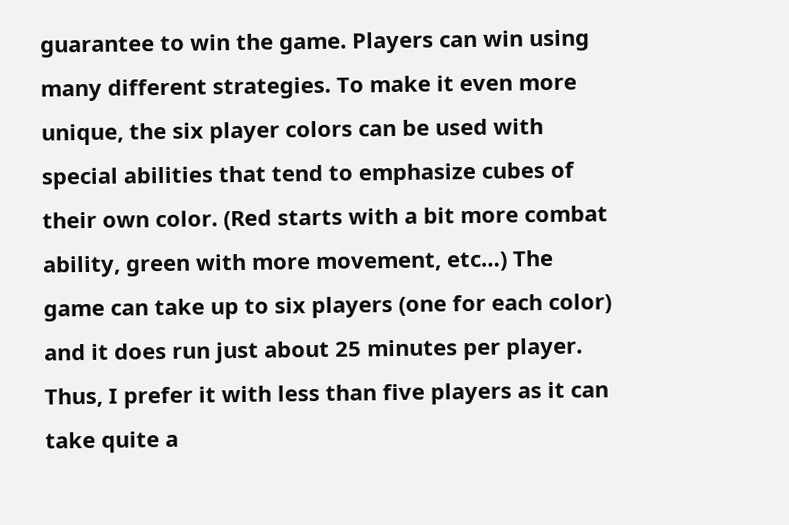guarantee to win the game. Players can win using many different strategies. To make it even more unique, the six player colors can be used with special abilities that tend to emphasize cubes of their own color. (Red starts with a bit more combat ability, green with more movement, etc…) The game can take up to six players (one for each color) and it does run just about 25 minutes per player. Thus, I prefer it with less than five players as it can take quite a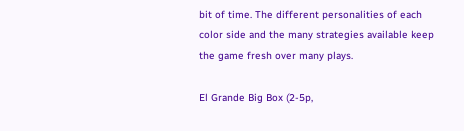bit of time. The different personalities of each color side and the many strategies available keep the game fresh over many plays.

El Grande Big Box (2-5p,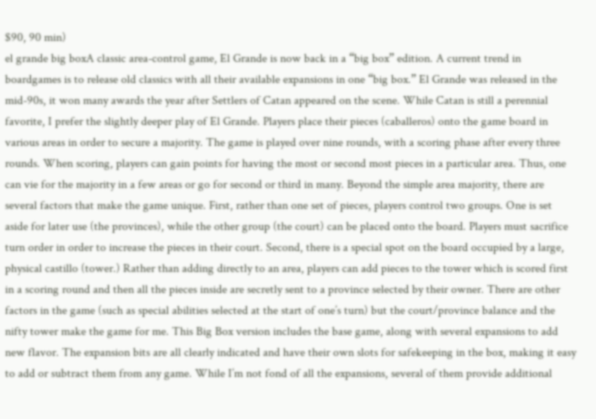$90, 90 min)
el grande big boxA classic area-control game, El Grande is now back in a “big box” edition. A current trend in boardgames is to release old classics with all their available expansions in one “big box.” El Grande was released in the mid-90s, it won many awards the year after Settlers of Catan appeared on the scene. While Catan is still a perennial favorite, I prefer the slightly deeper play of El Grande. Players place their pieces (caballeros) onto the game board in various areas in order to secure a majority. The game is played over nine rounds, with a scoring phase after every three rounds. When scoring, players can gain points for having the most or second most pieces in a particular area. Thus, one can vie for the majority in a few areas or go for second or third in many. Beyond the simple area majority, there are several factors that make the game unique. First, rather than one set of pieces, players control two groups. One is set aside for later use (the provinces), while the other group (the court) can be placed onto the board. Players must sacrifice turn order in order to increase the pieces in their court. Second, there is a special spot on the board occupied by a large, physical castillo (tower.) Rather than adding directly to an area, players can add pieces to the tower which is scored first in a scoring round and then all the pieces inside are secretly sent to a province selected by their owner. There are other factors in the game (such as special abilities selected at the start of one’s turn) but the court/province balance and the nifty tower make the game for me. This Big Box version includes the base game, along with several expansions to add new flavor. The expansion bits are all clearly indicated and have their own slots for safekeeping in the box, making it easy to add or subtract them from any game. While I’m not fond of all the expansions, several of them provide additional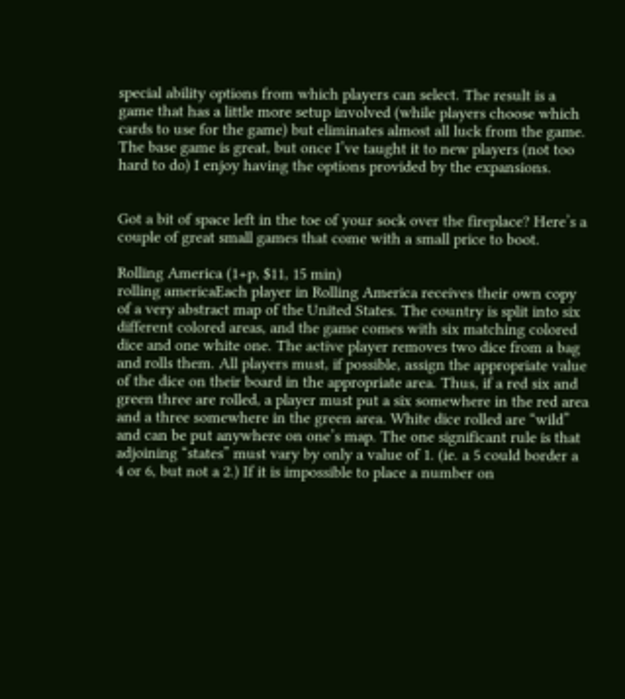special ability options from which players can select. The result is a game that has a little more setup involved (while players choose which cards to use for the game) but eliminates almost all luck from the game. The base game is great, but once I’ve taught it to new players (not too hard to do) I enjoy having the options provided by the expansions.


Got a bit of space left in the toe of your sock over the fireplace? Here’s a couple of great small games that come with a small price to boot.

Rolling America (1+p, $11, 15 min)
rolling americaEach player in Rolling America receives their own copy of a very abstract map of the United States. The country is split into six different colored areas, and the game comes with six matching colored dice and one white one. The active player removes two dice from a bag and rolls them. All players must, if possible, assign the appropriate value of the dice on their board in the appropriate area. Thus, if a red six and green three are rolled, a player must put a six somewhere in the red area and a three somewhere in the green area. White dice rolled are “wild” and can be put anywhere on one’s map. The one significant rule is that adjoining “states” must vary by only a value of 1. (ie. a 5 could border a 4 or 6, but not a 2.) If it is impossible to place a number on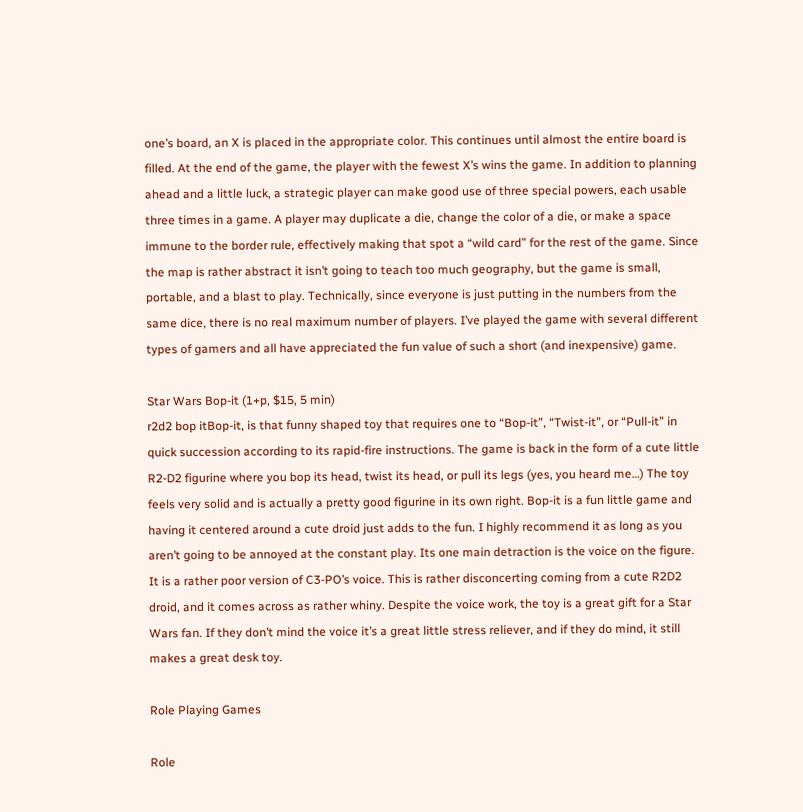one’s board, an X is placed in the appropriate color. This continues until almost the entire board is filled. At the end of the game, the player with the fewest X’s wins the game. In addition to planning ahead and a little luck, a strategic player can make good use of three special powers, each usable three times in a game. A player may duplicate a die, change the color of a die, or make a space immune to the border rule, effectively making that spot a “wild card” for the rest of the game. Since the map is rather abstract it isn’t going to teach too much geography, but the game is small, portable, and a blast to play. Technically, since everyone is just putting in the numbers from the same dice, there is no real maximum number of players. I’ve played the game with several different types of gamers and all have appreciated the fun value of such a short (and inexpensive) game.

Star Wars Bop-it (1+p, $15, 5 min)
r2d2 bop itBop-it, is that funny shaped toy that requires one to “Bop-it”, “Twist-it”, or “Pull-it” in quick succession according to its rapid-fire instructions. The game is back in the form of a cute little R2-D2 figurine where you bop its head, twist its head, or pull its legs (yes, you heard me…) The toy feels very solid and is actually a pretty good figurine in its own right. Bop-it is a fun little game and having it centered around a cute droid just adds to the fun. I highly recommend it as long as you aren’t going to be annoyed at the constant play. Its one main detraction is the voice on the figure. It is a rather poor version of C3-PO’s voice. This is rather disconcerting coming from a cute R2D2 droid, and it comes across as rather whiny. Despite the voice work, the toy is a great gift for a Star Wars fan. If they don’t mind the voice it’s a great little stress reliever, and if they do mind, it still makes a great desk toy.

Role Playing Games

Role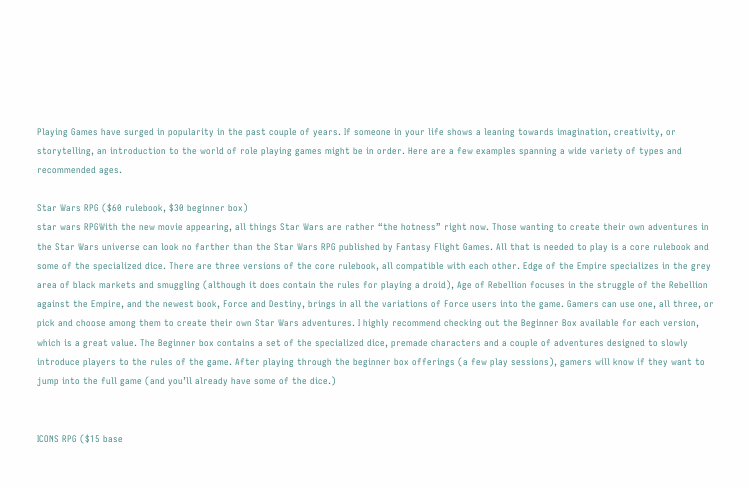Playing Games have surged in popularity in the past couple of years. If someone in your life shows a leaning towards imagination, creativity, or storytelling, an introduction to the world of role playing games might be in order. Here are a few examples spanning a wide variety of types and recommended ages.

Star Wars RPG ($60 rulebook, $30 beginner box)
star wars RPGWith the new movie appearing, all things Star Wars are rather “the hotness” right now. Those wanting to create their own adventures in the Star Wars universe can look no farther than the Star Wars RPG published by Fantasy Flight Games. All that is needed to play is a core rulebook and some of the specialized dice. There are three versions of the core rulebook, all compatible with each other. Edge of the Empire specializes in the grey area of black markets and smuggling (although it does contain the rules for playing a droid), Age of Rebellion focuses in the struggle of the Rebellion against the Empire, and the newest book, Force and Destiny, brings in all the variations of Force users into the game. Gamers can use one, all three, or pick and choose among them to create their own Star Wars adventures. I highly recommend checking out the Beginner Box available for each version, which is a great value. The Beginner box contains a set of the specialized dice, premade characters and a couple of adventures designed to slowly introduce players to the rules of the game. After playing through the beginner box offerings (a few play sessions), gamers will know if they want to jump into the full game (and you’ll already have some of the dice.)


ICONS RPG ($15 base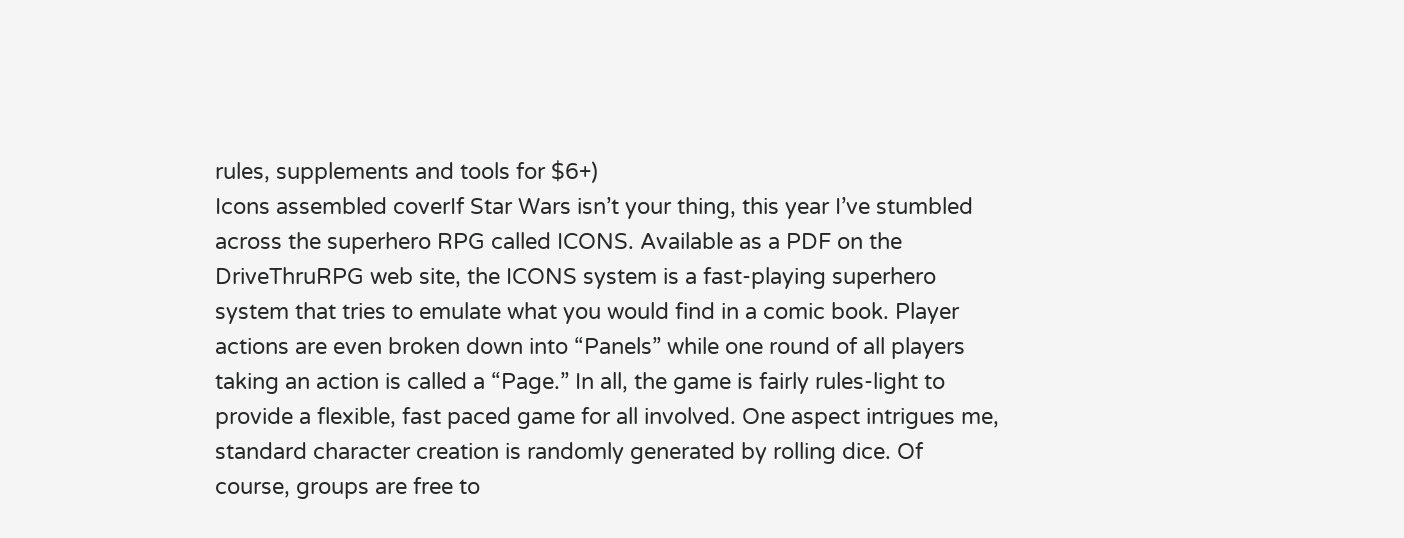rules, supplements and tools for $6+)
Icons assembled coverIf Star Wars isn’t your thing, this year I’ve stumbled across the superhero RPG called ICONS. Available as a PDF on the DriveThruRPG web site, the ICONS system is a fast-playing superhero system that tries to emulate what you would find in a comic book. Player actions are even broken down into “Panels” while one round of all players taking an action is called a “Page.” In all, the game is fairly rules-light to provide a flexible, fast paced game for all involved. One aspect intrigues me, standard character creation is randomly generated by rolling dice. Of course, groups are free to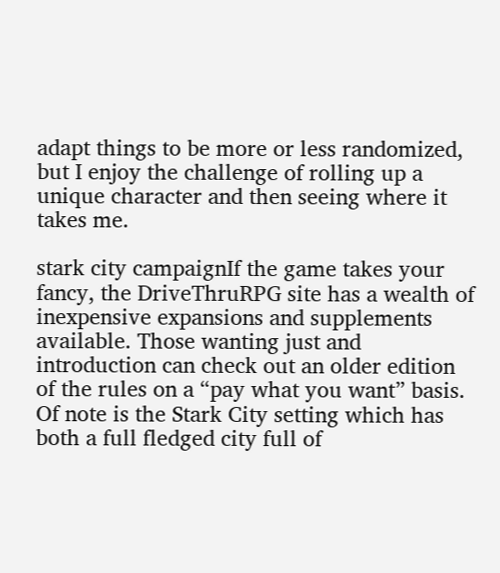adapt things to be more or less randomized, but I enjoy the challenge of rolling up a unique character and then seeing where it takes me.

stark city campaignIf the game takes your fancy, the DriveThruRPG site has a wealth of inexpensive expansions and supplements available. Those wanting just and introduction can check out an older edition of the rules on a “pay what you want” basis. Of note is the Stark City setting which has both a full fledged city full of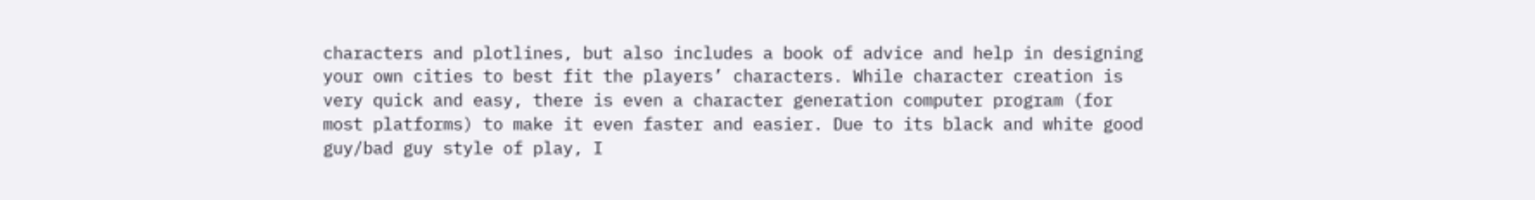characters and plotlines, but also includes a book of advice and help in designing your own cities to best fit the players’ characters. While character creation is very quick and easy, there is even a character generation computer program (for most platforms) to make it even faster and easier. Due to its black and white good guy/bad guy style of play, I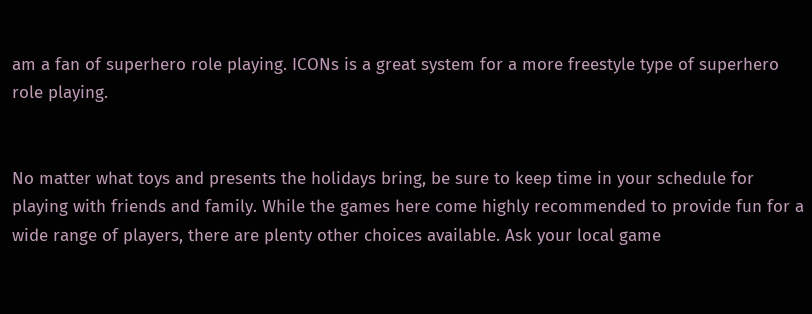am a fan of superhero role playing. ICONs is a great system for a more freestyle type of superhero role playing.


No matter what toys and presents the holidays bring, be sure to keep time in your schedule for playing with friends and family. While the games here come highly recommended to provide fun for a wide range of players, there are plenty other choices available. Ask your local game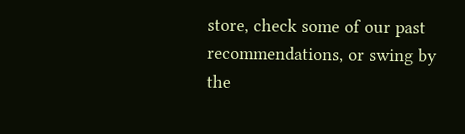store, check some of our past recommendations, or swing by the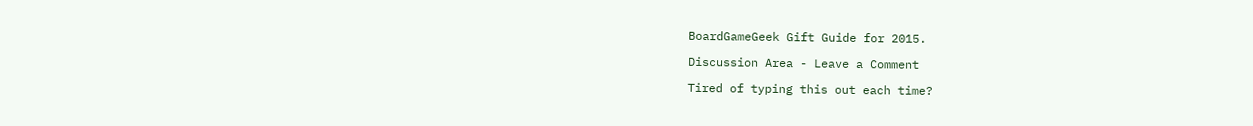BoardGameGeek Gift Guide for 2015.

Discussion Area - Leave a Comment

Tired of typing this out each time?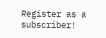Register as a subscriber!